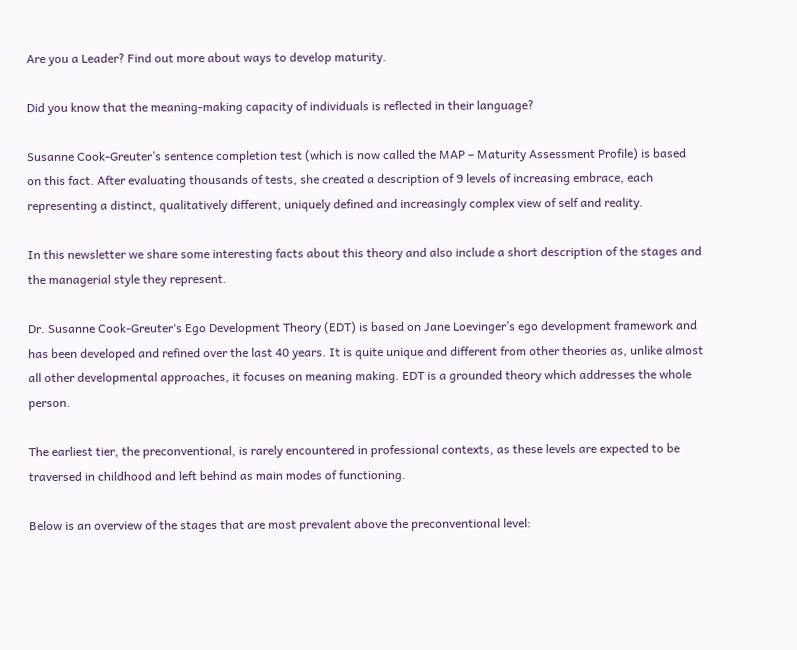Are you a Leader? Find out more about ways to develop maturity.

Did you know that the meaning-making capacity of individuals is reflected in their language?

Susanne Cook-Greuter’s sentence completion test (which is now called the MAP – Maturity Assessment Profile) is based on this fact. After evaluating thousands of tests, she created a description of 9 levels of increasing embrace, each representing a distinct, qualitatively different, uniquely defined and increasingly complex view of self and reality.

In this newsletter we share some interesting facts about this theory and also include a short description of the stages and the managerial style they represent.

Dr. Susanne Cook-Greuter‘s Ego Development Theory (EDT) is based on Jane Loevinger’s ego development framework and has been developed and refined over the last 40 years. It is quite unique and different from other theories as, unlike almost all other developmental approaches, it focuses on meaning making. EDT is a grounded theory which addresses the whole person.

The earliest tier, the preconventional, is rarely encountered in professional contexts, as these levels are expected to be traversed in childhood and left behind as main modes of functioning.

Below is an overview of the stages that are most prevalent above the preconventional level: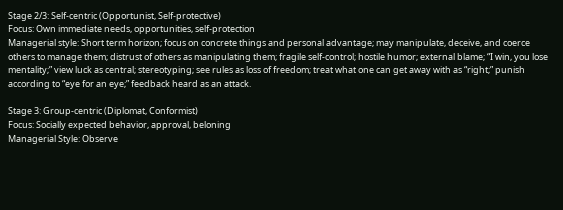Stage 2/3: Self-centric (Opportunist, Self-protective)
Focus: Own immediate needs, opportunities, self-protection
Managerial style: Short term horizon; focus on concrete things and personal advantage; may manipulate, deceive, and coerce others to manage them; distrust of others as manipulating them; fragile self-control; hostile humor; external blame; “I win, you lose mentality;” view luck as central; stereotyping; see rules as loss of freedom; treat what one can get away with as “right;” punish according to “eye for an eye;” feedback heard as an attack.

Stage 3: Group-centric (Diplomat, Conformist)
Focus: Socially expected behavior, approval, beloning
Managerial Style: Observe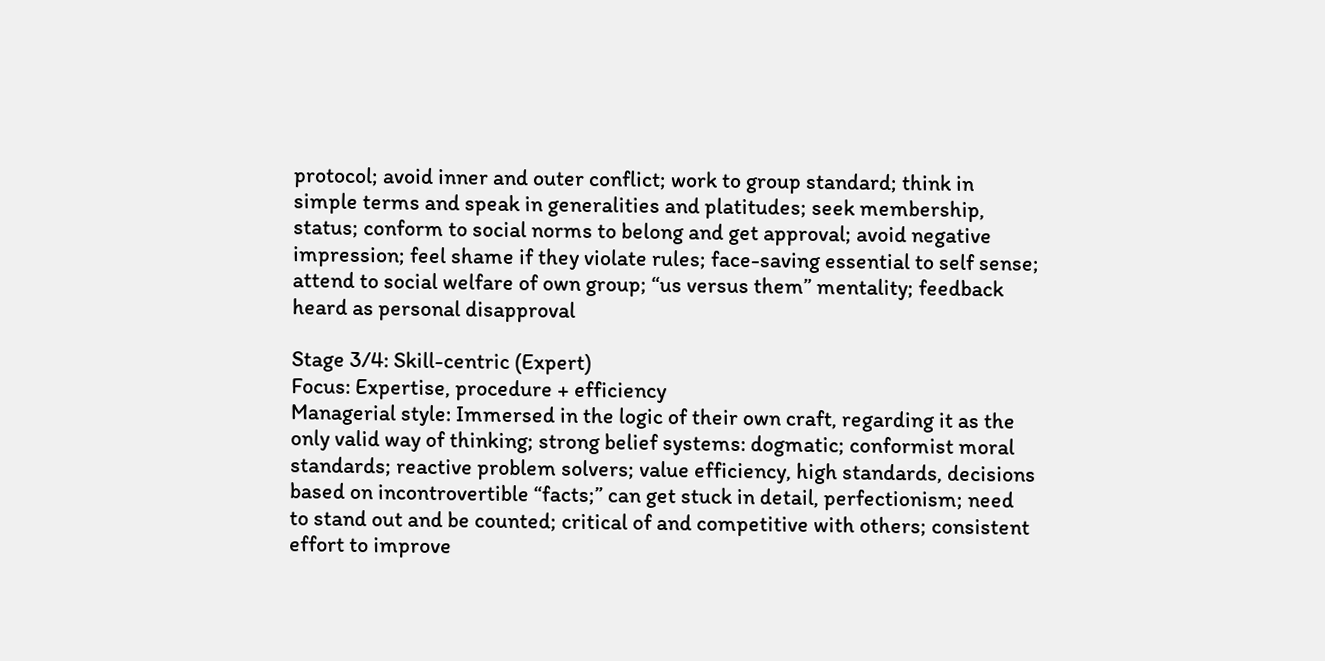protocol; avoid inner and outer conflict; work to group standard; think in simple terms and speak in generalities and platitudes; seek membership, status; conform to social norms to belong and get approval; avoid negative impression; feel shame if they violate rules; face-saving essential to self sense; attend to social welfare of own group; “us versus them” mentality; feedback heard as personal disapproval

Stage 3/4: Skill-centric (Expert)
Focus: Expertise, procedure + efficiency
Managerial style: Immersed in the logic of their own craft, regarding it as the only valid way of thinking; strong belief systems: dogmatic; conformist moral standards; reactive problem solvers; value efficiency, high standards, decisions based on incontrovertible “facts;” can get stuck in detail, perfectionism; need to stand out and be counted; critical of and competitive with others; consistent effort to improve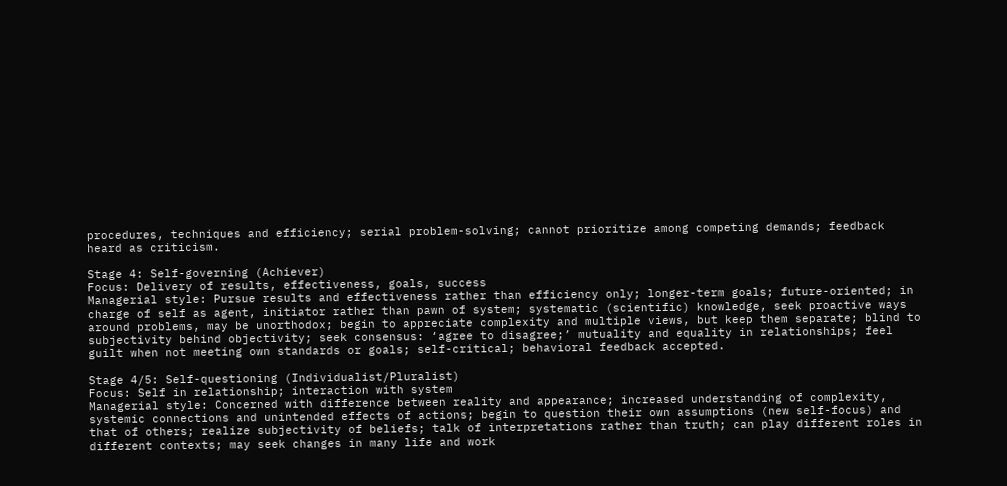procedures, techniques and efficiency; serial problem-solving; cannot prioritize among competing demands; feedback heard as criticism.

Stage 4: Self-governing (Achiever)
Focus: Delivery of results, effectiveness, goals, success
Managerial style: Pursue results and effectiveness rather than efficiency only; longer-term goals; future-oriented; in charge of self as agent, initiator rather than pawn of system; systematic (scientific) knowledge, seek proactive ways around problems, may be unorthodox; begin to appreciate complexity and multiple views, but keep them separate; blind to subjectivity behind objectivity; seek consensus: ‘agree to disagree;’ mutuality and equality in relationships; feel guilt when not meeting own standards or goals; self-critical; behavioral feedback accepted.

Stage 4/5: Self-questioning (Individualist/Pluralist)
Focus: Self in relationship; interaction with system
Managerial style: Concerned with difference between reality and appearance; increased understanding of complexity, systemic connections and unintended effects of actions; begin to question their own assumptions (new self-focus) and that of others; realize subjectivity of beliefs; talk of interpretations rather than truth; can play different roles in different contexts; may seek changes in many life and work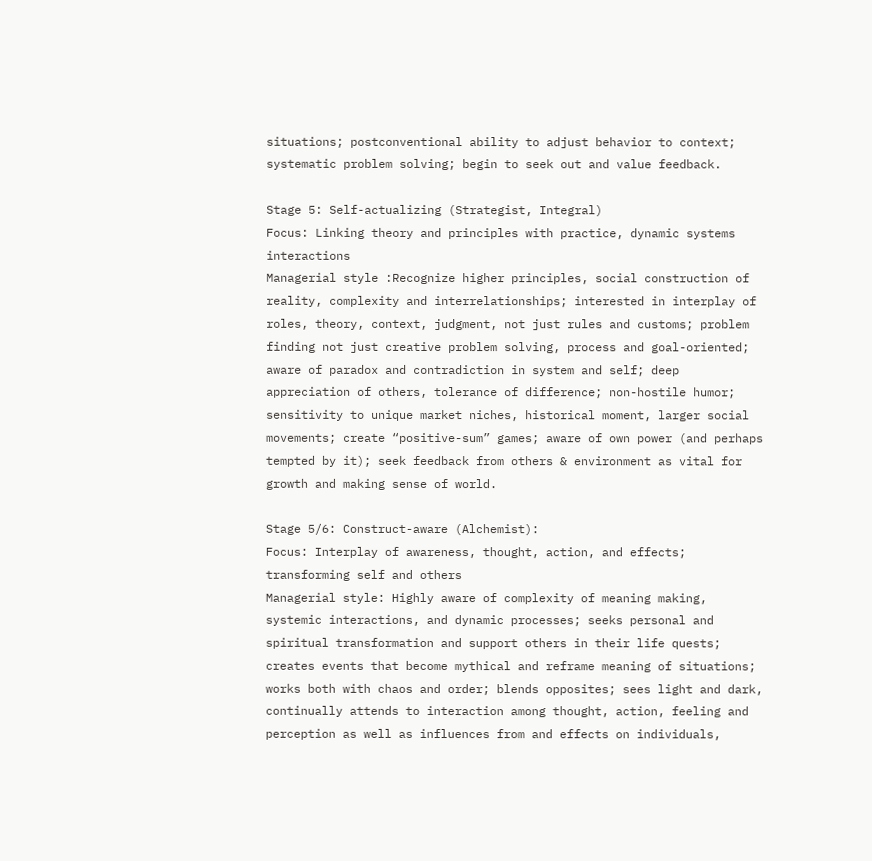situations; postconventional ability to adjust behavior to context; systematic problem solving; begin to seek out and value feedback.

Stage 5: Self-actualizing (Strategist, Integral)
Focus: Linking theory and principles with practice, dynamic systems interactions
Managerial style :Recognize higher principles, social construction of reality, complexity and interrelationships; interested in interplay of roles, theory, context, judgment, not just rules and customs; problem finding not just creative problem solving, process and goal-oriented; aware of paradox and contradiction in system and self; deep appreciation of others, tolerance of difference; non-hostile humor; sensitivity to unique market niches, historical moment, larger social movements; create “positive-sum” games; aware of own power (and perhaps tempted by it); seek feedback from others & environment as vital for growth and making sense of world.

Stage 5/6: Construct-aware (Alchemist):
Focus: Interplay of awareness, thought, action, and effects; transforming self and others
Managerial style: Highly aware of complexity of meaning making, systemic interactions, and dynamic processes; seeks personal and spiritual transformation and support others in their life quests; creates events that become mythical and reframe meaning of situations; works both with chaos and order; blends opposites; sees light and dark, continually attends to interaction among thought, action, feeling and perception as well as influences from and effects on individuals,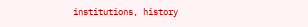institutions, history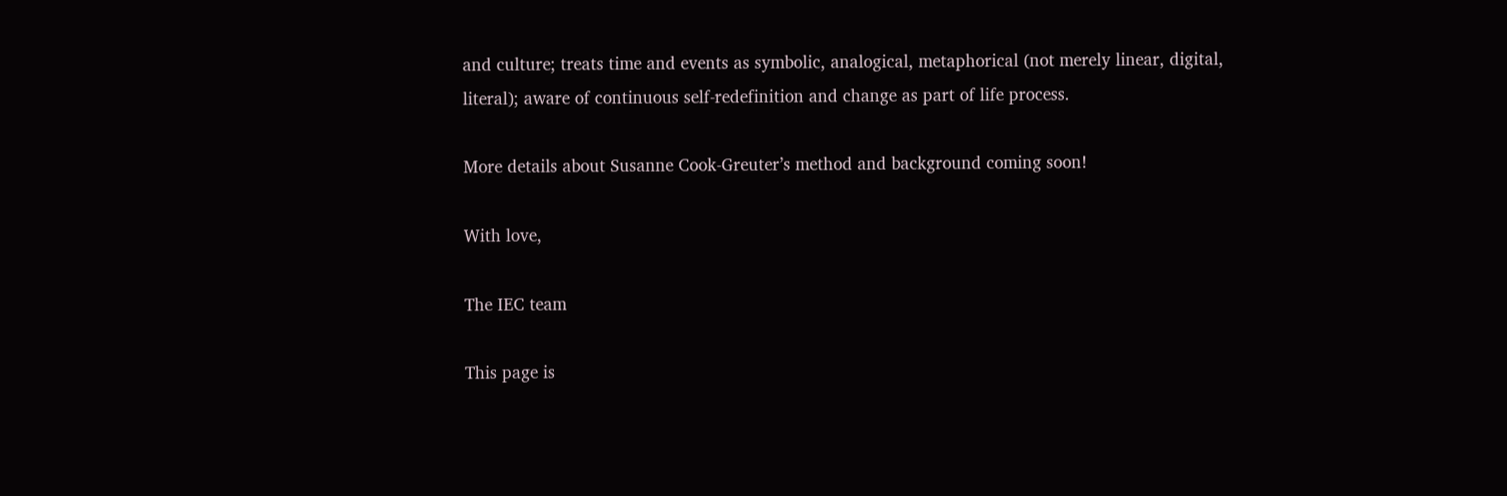and culture; treats time and events as symbolic, analogical, metaphorical (not merely linear, digital, literal); aware of continuous self-redefinition and change as part of life process.

More details about Susanne Cook-Greuter’s method and background coming soon!

With love,

The IEC team

This page is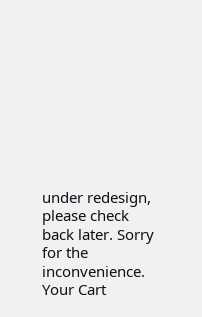under redesign, please check back later. Sorry for the inconvenience.
Your Cart